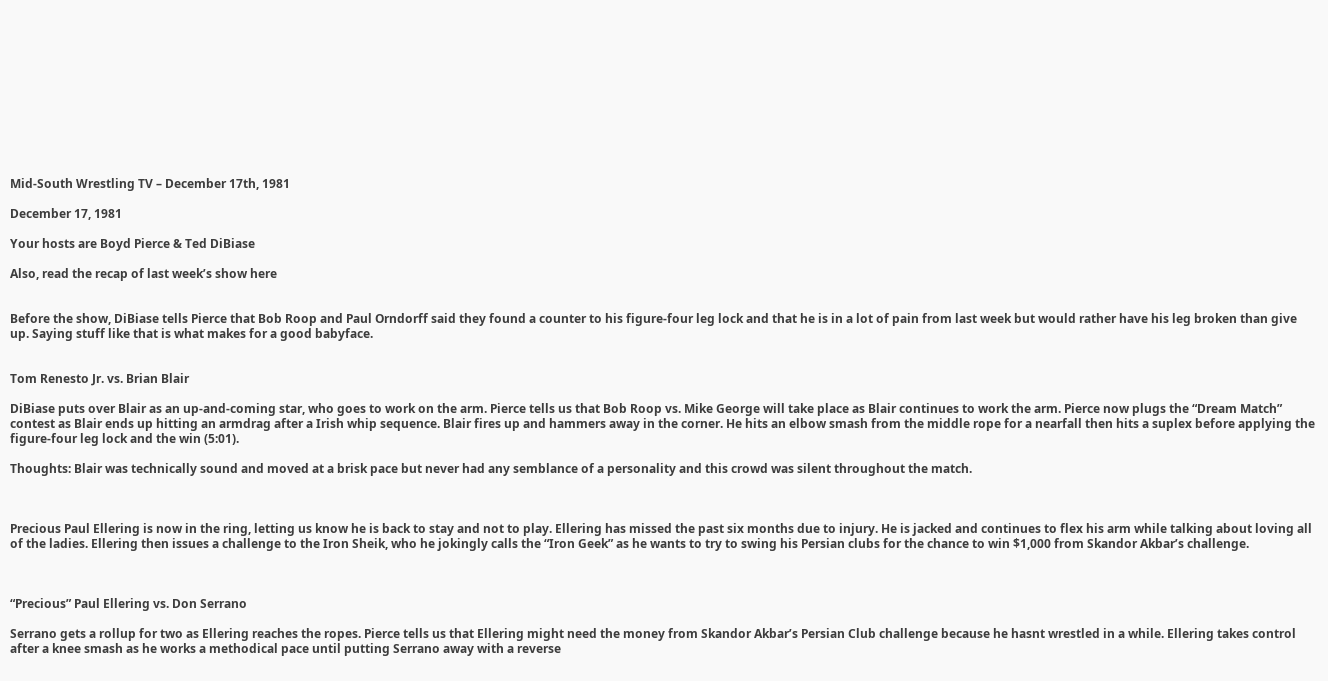Mid-South Wrestling TV – December 17th, 1981

December 17, 1981

Your hosts are Boyd Pierce & Ted DiBiase

Also, read the recap of last week’s show here


Before the show, DiBiase tells Pierce that Bob Roop and Paul Orndorff said they found a counter to his figure-four leg lock and that he is in a lot of pain from last week but would rather have his leg broken than give up. Saying stuff like that is what makes for a good babyface.


Tom Renesto Jr. vs. Brian Blair

DiBiase puts over Blair as an up-and-coming star, who goes to work on the arm. Pierce tells us that Bob Roop vs. Mike George will take place as Blair continues to work the arm. Pierce now plugs the “Dream Match” contest as Blair ends up hitting an armdrag after a Irish whip sequence. Blair fires up and hammers away in the corner. He hits an elbow smash from the middle rope for a nearfall then hits a suplex before applying the figure-four leg lock and the win (5:01).

Thoughts: Blair was technically sound and moved at a brisk pace but never had any semblance of a personality and this crowd was silent throughout the match.



Precious Paul Ellering is now in the ring, letting us know he is back to stay and not to play. Ellering has missed the past six months due to injury. He is jacked and continues to flex his arm while talking about loving all of the ladies. Ellering then issues a challenge to the Iron Sheik, who he jokingly calls the “Iron Geek” as he wants to try to swing his Persian clubs for the chance to win $1,000 from Skandor Akbar’s challenge.



“Precious” Paul Ellering vs. Don Serrano

Serrano gets a rollup for two as Ellering reaches the ropes. Pierce tells us that Ellering might need the money from Skandor Akbar’s Persian Club challenge because he hasnt wrestled in a while. Ellering takes control after a knee smash as he works a methodical pace until putting Serrano away with a reverse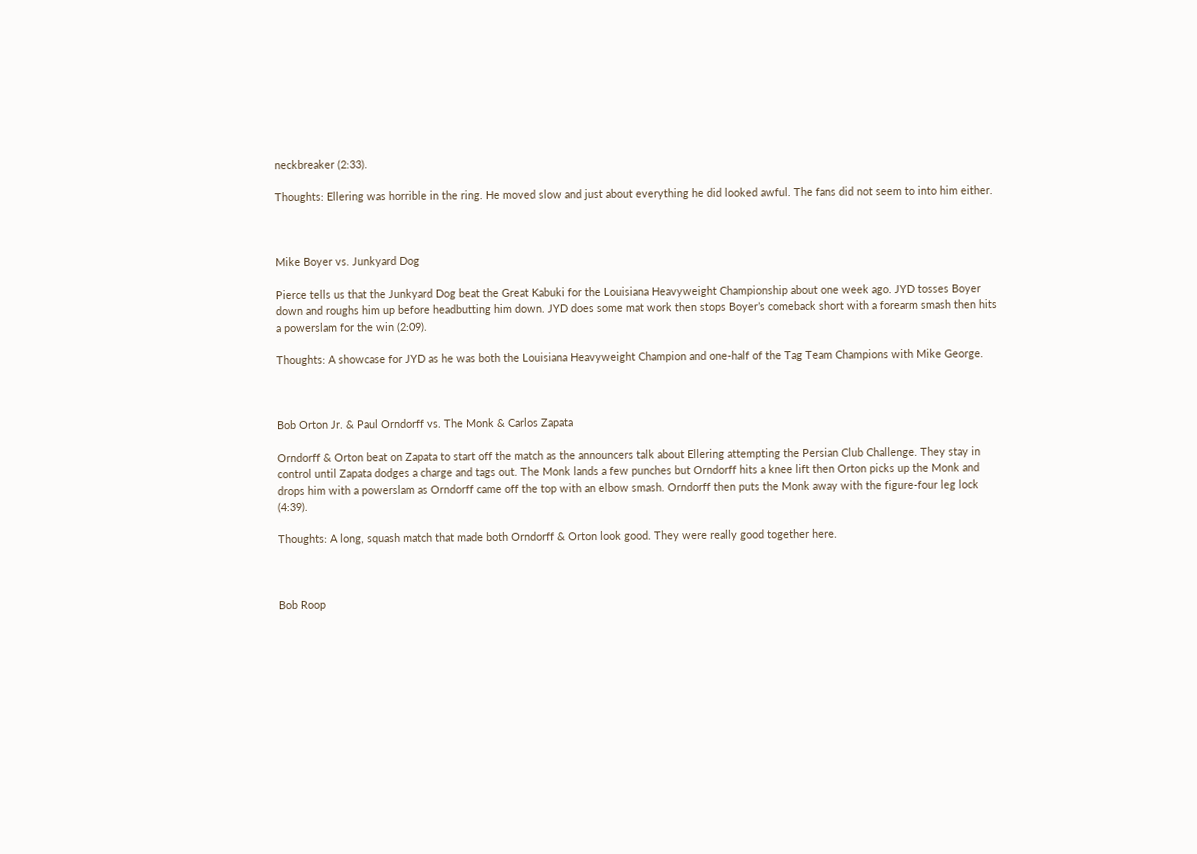neckbreaker (2:33).

Thoughts: Ellering was horrible in the ring. He moved slow and just about everything he did looked awful. The fans did not seem to into him either.



Mike Boyer vs. Junkyard Dog

Pierce tells us that the Junkyard Dog beat the Great Kabuki for the Louisiana Heavyweight Championship about one week ago. JYD tosses Boyer down and roughs him up before headbutting him down. JYD does some mat work then stops Boyer’s comeback short with a forearm smash then hits a powerslam for the win (2:09).

Thoughts: A showcase for JYD as he was both the Louisiana Heavyweight Champion and one-half of the Tag Team Champions with Mike George.



Bob Orton Jr. & Paul Orndorff vs. The Monk & Carlos Zapata

Orndorff & Orton beat on Zapata to start off the match as the announcers talk about Ellering attempting the Persian Club Challenge. They stay in control until Zapata dodges a charge and tags out. The Monk lands a few punches but Orndorff hits a knee lift then Orton picks up the Monk and drops him with a powerslam as Orndorff came off the top with an elbow smash. Orndorff then puts the Monk away with the figure-four leg lock (4:39).

Thoughts: A long, squash match that made both Orndorff & Orton look good. They were really good together here.



Bob Roop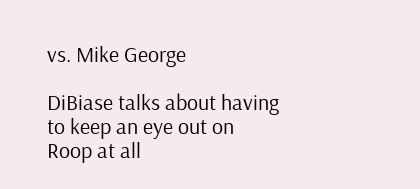vs. Mike George

DiBiase talks about having to keep an eye out on Roop at all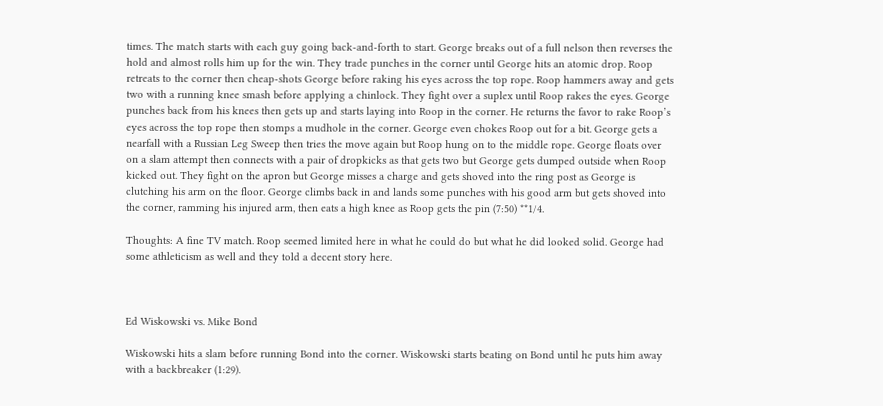times. The match starts with each guy going back-and-forth to start. George breaks out of a full nelson then reverses the hold and almost rolls him up for the win. They trade punches in the corner until George hits an atomic drop. Roop retreats to the corner then cheap-shots George before raking his eyes across the top rope. Roop hammers away and gets two with a running knee smash before applying a chinlock. They fight over a suplex until Roop rakes the eyes. George punches back from his knees then gets up and starts laying into Roop in the corner. He returns the favor to rake Roop’s eyes across the top rope then stomps a mudhole in the corner. George even chokes Roop out for a bit. George gets a nearfall with a Russian Leg Sweep then tries the move again but Roop hung on to the middle rope. George floats over on a slam attempt then connects with a pair of dropkicks as that gets two but George gets dumped outside when Roop kicked out. They fight on the apron but George misses a charge and gets shoved into the ring post as George is clutching his arm on the floor. George climbs back in and lands some punches with his good arm but gets shoved into the corner, ramming his injured arm, then eats a high knee as Roop gets the pin (7:50) **1/4.

Thoughts: A fine TV match. Roop seemed limited here in what he could do but what he did looked solid. George had some athleticism as well and they told a decent story here.



Ed Wiskowski vs. Mike Bond

Wiskowski hits a slam before running Bond into the corner. Wiskowski starts beating on Bond until he puts him away with a backbreaker (1:29).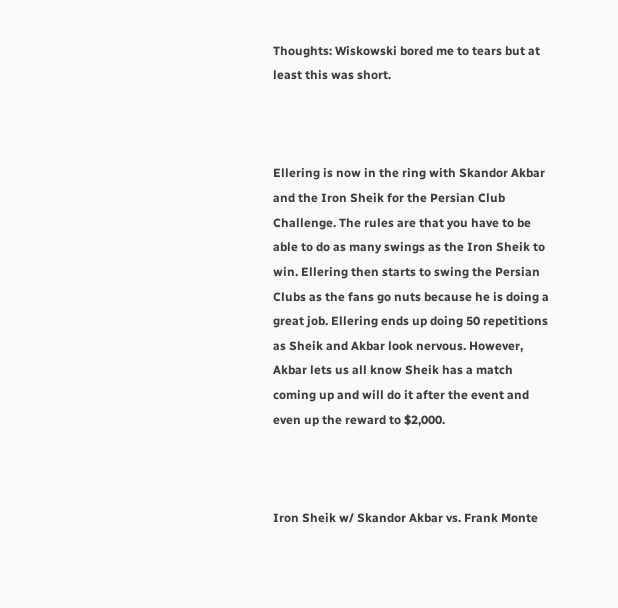Thoughts: Wiskowski bored me to tears but at least this was short.



Ellering is now in the ring with Skandor Akbar and the Iron Sheik for the Persian Club Challenge. The rules are that you have to be able to do as many swings as the Iron Sheik to win. Ellering then starts to swing the Persian Clubs as the fans go nuts because he is doing a great job. Ellering ends up doing 50 repetitions as Sheik and Akbar look nervous. However, Akbar lets us all know Sheik has a match coming up and will do it after the event and even up the reward to $2,000.



Iron Sheik w/ Skandor Akbar vs. Frank Monte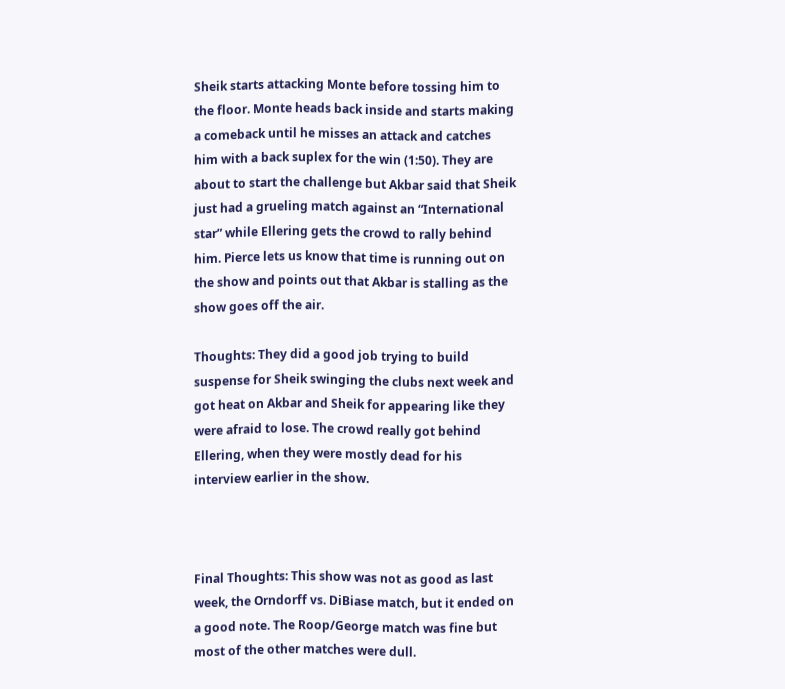Sheik starts attacking Monte before tossing him to the floor. Monte heads back inside and starts making a comeback until he misses an attack and catches him with a back suplex for the win (1:50). They are about to start the challenge but Akbar said that Sheik just had a grueling match against an “International star” while Ellering gets the crowd to rally behind him. Pierce lets us know that time is running out on the show and points out that Akbar is stalling as the show goes off the air.

Thoughts: They did a good job trying to build suspense for Sheik swinging the clubs next week and got heat on Akbar and Sheik for appearing like they were afraid to lose. The crowd really got behind Ellering, when they were mostly dead for his interview earlier in the show.



Final Thoughts: This show was not as good as last week, the Orndorff vs. DiBiase match, but it ended on a good note. The Roop/George match was fine but most of the other matches were dull.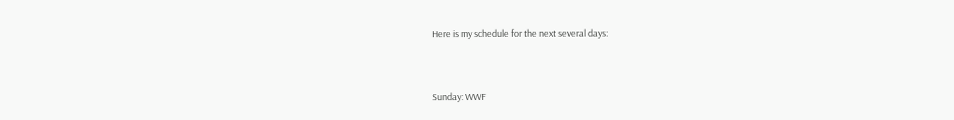Here is my schedule for the next several days:


Sunday: WWF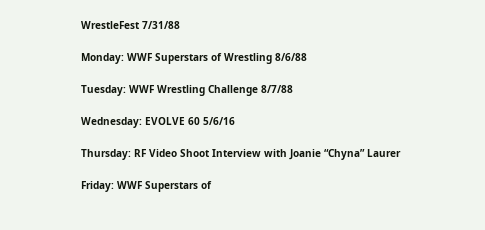WrestleFest 7/31/88

Monday: WWF Superstars of Wrestling 8/6/88

Tuesday: WWF Wrestling Challenge 8/7/88

Wednesday: EVOLVE 60 5/6/16

Thursday: RF Video Shoot Interview with Joanie “Chyna” Laurer

Friday: WWF Superstars of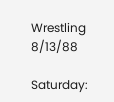Wrestling 8/13/88

Saturday: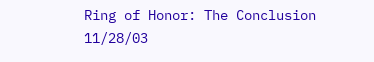Ring of Honor: The Conclusion 11/28/03